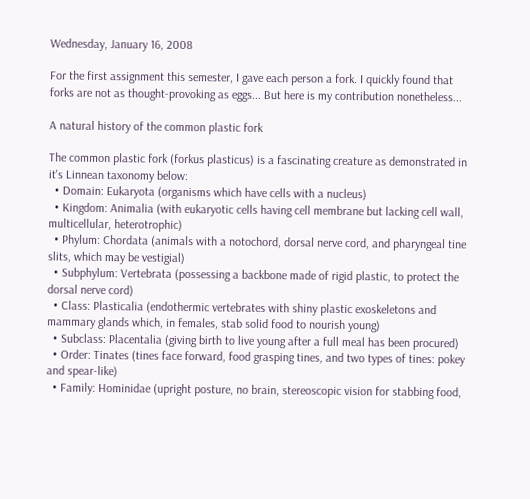Wednesday, January 16, 2008

For the first assignment this semester, I gave each person a fork. I quickly found that forks are not as thought-provoking as eggs... But here is my contribution nonetheless...

A natural history of the common plastic fork

The common plastic fork (forkus plasticus) is a fascinating creature as demonstrated in it's Linnean taxonomy below:
  • Domain: Eukaryota (organisms which have cells with a nucleus)
  • Kingdom: Animalia (with eukaryotic cells having cell membrane but lacking cell wall, multicellular, heterotrophic)
  • Phylum: Chordata (animals with a notochord, dorsal nerve cord, and pharyngeal tine slits, which may be vestigial)
  • Subphylum: Vertebrata (possessing a backbone made of rigid plastic, to protect the dorsal nerve cord)
  • Class: Plasticalia (endothermic vertebrates with shiny plastic exoskeletons and mammary glands which, in females, stab solid food to nourish young)
  • Subclass: Placentalia (giving birth to live young after a full meal has been procured)
  • Order: Tinates (tines face forward, food grasping tines, and two types of tines: pokey and spear-like)
  • Family: Hominidae (upright posture, no brain, stereoscopic vision for stabbing food,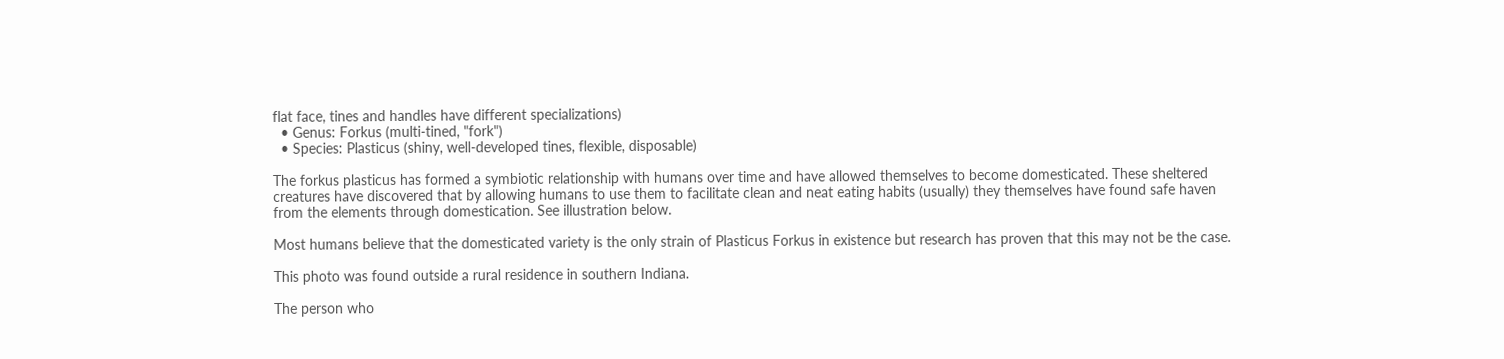flat face, tines and handles have different specializations)
  • Genus: Forkus (multi-tined, "fork")
  • Species: Plasticus (shiny, well-developed tines, flexible, disposable)

The forkus plasticus has formed a symbiotic relationship with humans over time and have allowed themselves to become domesticated. These sheltered creatures have discovered that by allowing humans to use them to facilitate clean and neat eating habits (usually) they themselves have found safe haven from the elements through domestication. See illustration below.

Most humans believe that the domesticated variety is the only strain of Plasticus Forkus in existence but research has proven that this may not be the case.

This photo was found outside a rural residence in southern Indiana.

The person who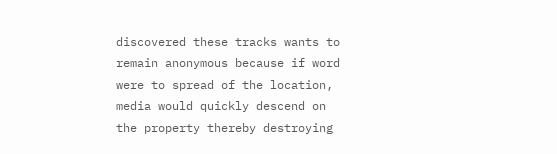discovered these tracks wants to remain anonymous because if word were to spread of the location, media would quickly descend on the property thereby destroying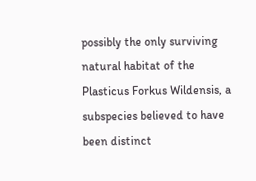possibly the only surviving natural habitat of the Plasticus Forkus Wildensis, a subspecies believed to have been distinct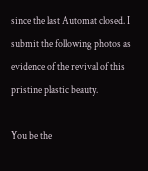since the last Automat closed. I submit the following photos as evidence of the revival of this pristine plastic beauty.

You be the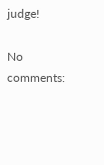judge!

No comments: